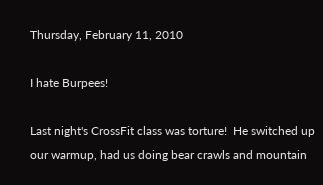Thursday, February 11, 2010

I hate Burpees!

Last night's CrossFit class was torture!  He switched up our warmup, had us doing bear crawls and mountain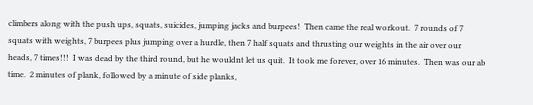climbers along with the push ups, squats, suicides, jumping jacks and burpees!  Then came the real workout.  7 rounds of 7 squats with weights, 7 burpees plus jumping over a hurdle, then 7 half squats and thrusting our weights in the air over our heads, 7 times!!!  I was dead by the third round, but he wouldnt let us quit.  It took me forever, over 16 minutes.  Then was our ab time.  2 minutes of plank, followed by a minute of side planks,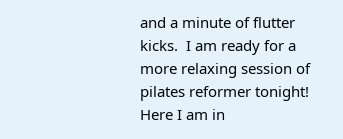and a minute of flutter kicks.  I am ready for a more relaxing session of pilates reformer tonight!
Here I am in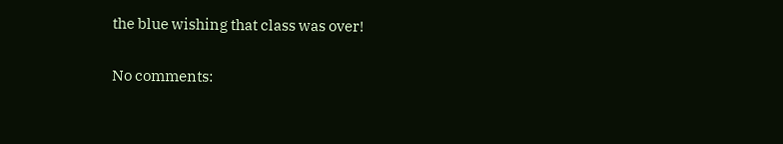the blue wishing that class was over!

No comments: